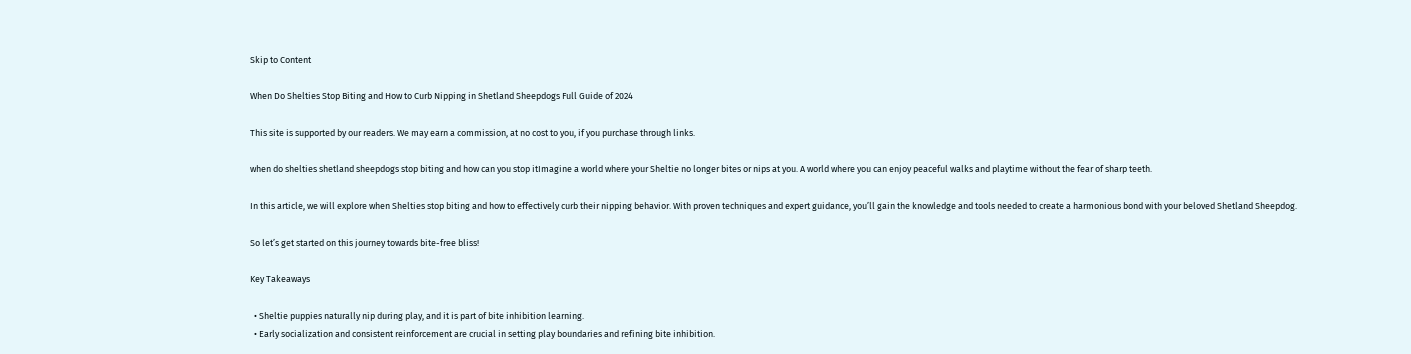Skip to Content

When Do Shelties Stop Biting and How to Curb Nipping in Shetland Sheepdogs Full Guide of 2024

This site is supported by our readers. We may earn a commission, at no cost to you, if you purchase through links.

when do shelties shetland sheepdogs stop biting and how can you stop itImagine a world where your Sheltie no longer bites or nips at you. A world where you can enjoy peaceful walks and playtime without the fear of sharp teeth.

In this article, we will explore when Shelties stop biting and how to effectively curb their nipping behavior. With proven techniques and expert guidance, you’ll gain the knowledge and tools needed to create a harmonious bond with your beloved Shetland Sheepdog.

So let’s get started on this journey towards bite-free bliss!

Key Takeaways

  • Sheltie puppies naturally nip during play, and it is part of bite inhibition learning.
  • Early socialization and consistent reinforcement are crucial in setting play boundaries and refining bite inhibition.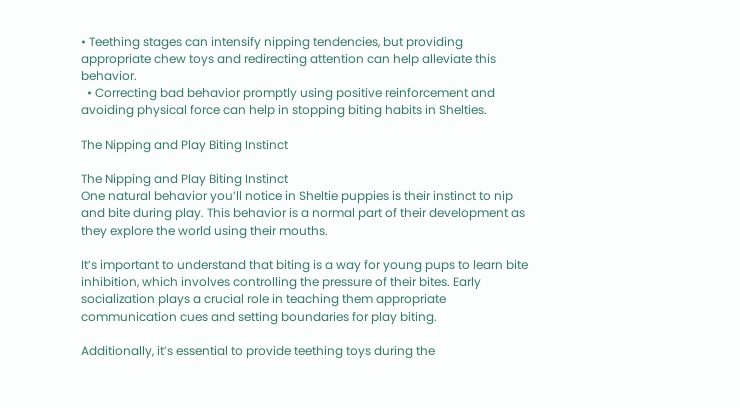• Teething stages can intensify nipping tendencies, but providing appropriate chew toys and redirecting attention can help alleviate this behavior.
  • Correcting bad behavior promptly using positive reinforcement and avoiding physical force can help in stopping biting habits in Shelties.

The Nipping and Play Biting Instinct

The Nipping and Play Biting Instinct
One natural behavior you’ll notice in Sheltie puppies is their instinct to nip and bite during play. This behavior is a normal part of their development as they explore the world using their mouths.

It’s important to understand that biting is a way for young pups to learn bite inhibition, which involves controlling the pressure of their bites. Early socialization plays a crucial role in teaching them appropriate communication cues and setting boundaries for play biting.

Additionally, it’s essential to provide teething toys during the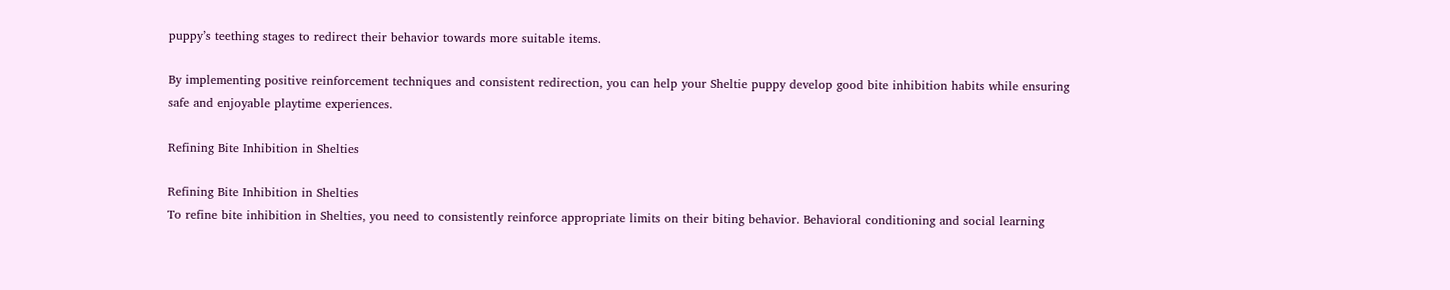puppy’s teething stages to redirect their behavior towards more suitable items.

By implementing positive reinforcement techniques and consistent redirection, you can help your Sheltie puppy develop good bite inhibition habits while ensuring safe and enjoyable playtime experiences.

Refining Bite Inhibition in Shelties

Refining Bite Inhibition in Shelties
To refine bite inhibition in Shelties, you need to consistently reinforce appropriate limits on their biting behavior. Behavioral conditioning and social learning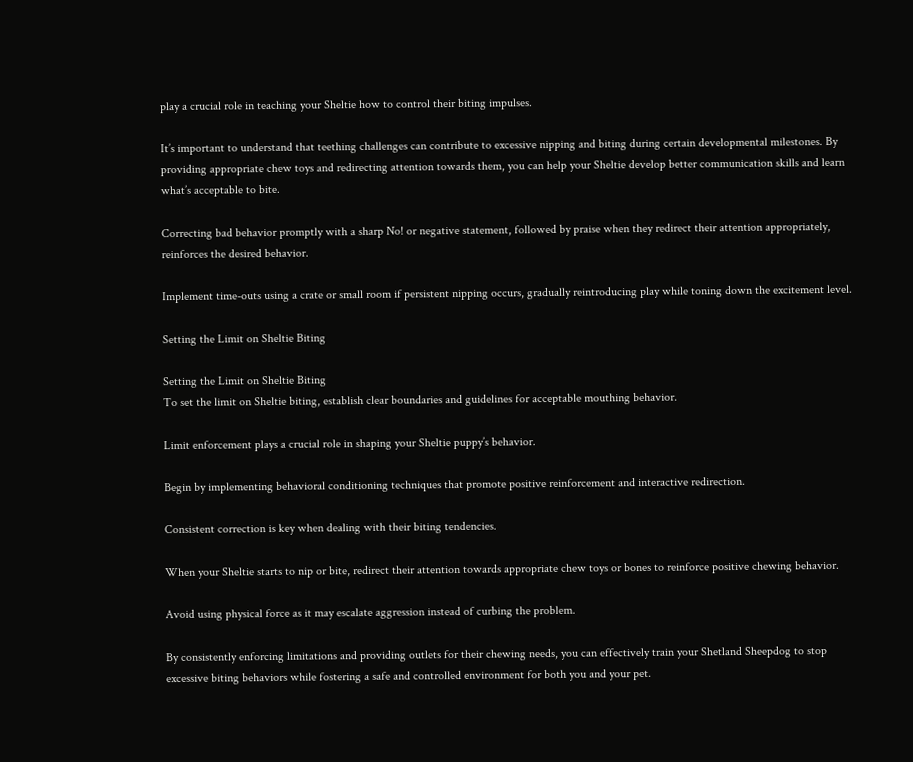play a crucial role in teaching your Sheltie how to control their biting impulses.

It’s important to understand that teething challenges can contribute to excessive nipping and biting during certain developmental milestones. By providing appropriate chew toys and redirecting attention towards them, you can help your Sheltie develop better communication skills and learn what’s acceptable to bite.

Correcting bad behavior promptly with a sharp No! or negative statement, followed by praise when they redirect their attention appropriately, reinforces the desired behavior.

Implement time-outs using a crate or small room if persistent nipping occurs, gradually reintroducing play while toning down the excitement level.

Setting the Limit on Sheltie Biting

Setting the Limit on Sheltie Biting
To set the limit on Sheltie biting, establish clear boundaries and guidelines for acceptable mouthing behavior.

Limit enforcement plays a crucial role in shaping your Sheltie puppy’s behavior.

Begin by implementing behavioral conditioning techniques that promote positive reinforcement and interactive redirection.

Consistent correction is key when dealing with their biting tendencies.

When your Sheltie starts to nip or bite, redirect their attention towards appropriate chew toys or bones to reinforce positive chewing behavior.

Avoid using physical force as it may escalate aggression instead of curbing the problem.

By consistently enforcing limitations and providing outlets for their chewing needs, you can effectively train your Shetland Sheepdog to stop excessive biting behaviors while fostering a safe and controlled environment for both you and your pet.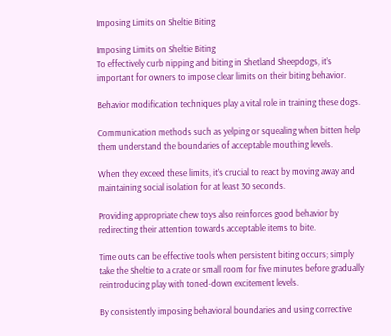Imposing Limits on Sheltie Biting

Imposing Limits on Sheltie Biting
To effectively curb nipping and biting in Shetland Sheepdogs, it’s important for owners to impose clear limits on their biting behavior.

Behavior modification techniques play a vital role in training these dogs.

Communication methods such as yelping or squealing when bitten help them understand the boundaries of acceptable mouthing levels.

When they exceed these limits, it’s crucial to react by moving away and maintaining social isolation for at least 30 seconds.

Providing appropriate chew toys also reinforces good behavior by redirecting their attention towards acceptable items to bite.

Time outs can be effective tools when persistent biting occurs; simply take the Sheltie to a crate or small room for five minutes before gradually reintroducing play with toned-down excitement levels.

By consistently imposing behavioral boundaries and using corrective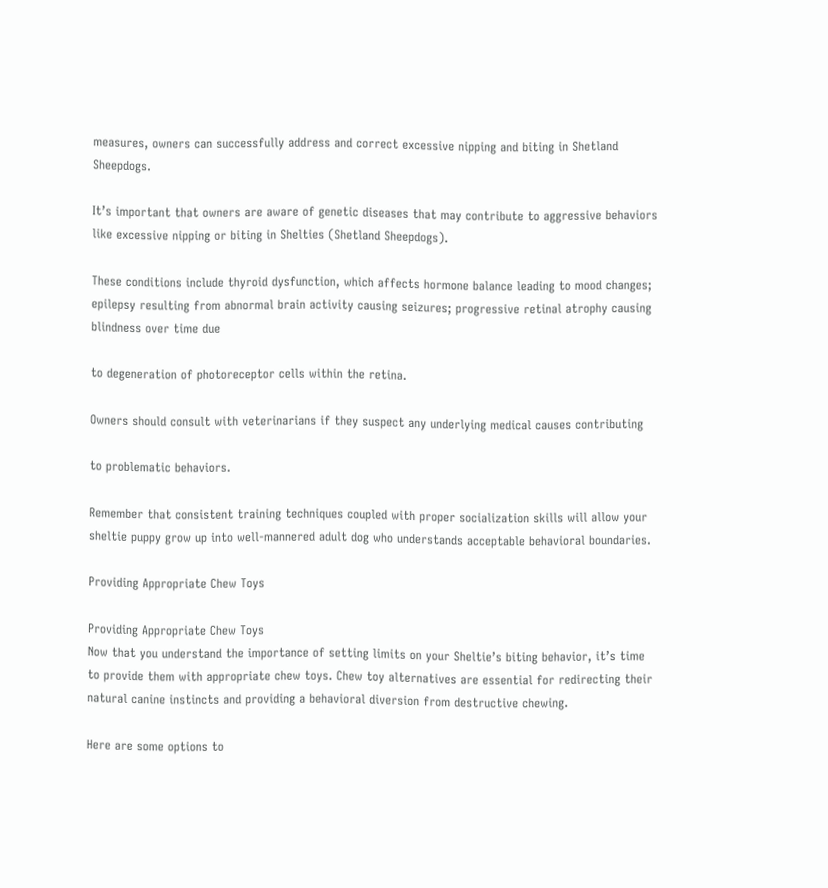measures, owners can successfully address and correct excessive nipping and biting in Shetland Sheepdogs.

It’s important that owners are aware of genetic diseases that may contribute to aggressive behaviors like excessive nipping or biting in Shelties (Shetland Sheepdogs).

These conditions include thyroid dysfunction, which affects hormone balance leading to mood changes; epilepsy resulting from abnormal brain activity causing seizures; progressive retinal atrophy causing blindness over time due

to degeneration of photoreceptor cells within the retina.

Owners should consult with veterinarians if they suspect any underlying medical causes contributing

to problematic behaviors.

Remember that consistent training techniques coupled with proper socialization skills will allow your sheltie puppy grow up into well-mannered adult dog who understands acceptable behavioral boundaries.

Providing Appropriate Chew Toys

Providing Appropriate Chew Toys
Now that you understand the importance of setting limits on your Sheltie’s biting behavior, it’s time to provide them with appropriate chew toys. Chew toy alternatives are essential for redirecting their natural canine instincts and providing a behavioral diversion from destructive chewing.

Here are some options to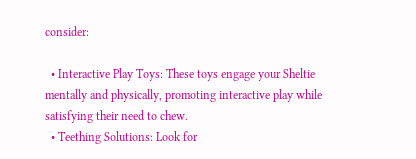consider:

  • Interactive Play Toys: These toys engage your Sheltie mentally and physically, promoting interactive play while satisfying their need to chew.
  • Teething Solutions: Look for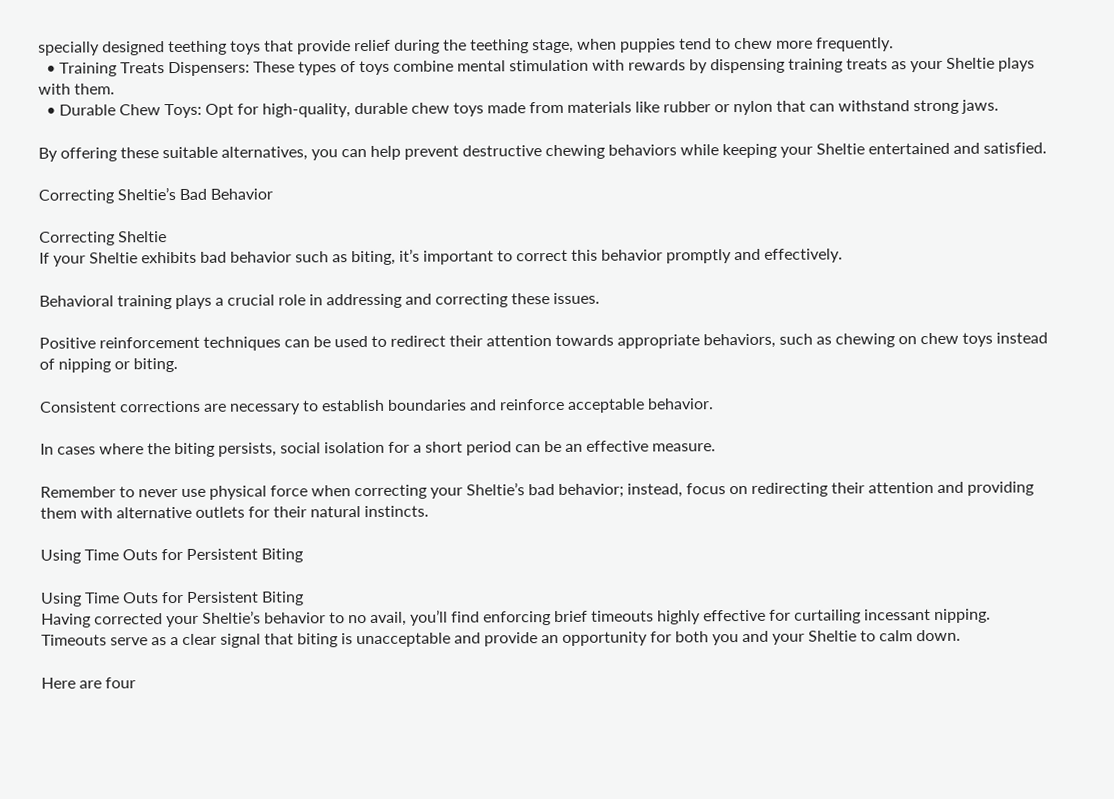specially designed teething toys that provide relief during the teething stage, when puppies tend to chew more frequently.
  • Training Treats Dispensers: These types of toys combine mental stimulation with rewards by dispensing training treats as your Sheltie plays with them.
  • Durable Chew Toys: Opt for high-quality, durable chew toys made from materials like rubber or nylon that can withstand strong jaws.

By offering these suitable alternatives, you can help prevent destructive chewing behaviors while keeping your Sheltie entertained and satisfied.

Correcting Sheltie’s Bad Behavior

Correcting Sheltie
If your Sheltie exhibits bad behavior such as biting, it’s important to correct this behavior promptly and effectively.

Behavioral training plays a crucial role in addressing and correcting these issues.

Positive reinforcement techniques can be used to redirect their attention towards appropriate behaviors, such as chewing on chew toys instead of nipping or biting.

Consistent corrections are necessary to establish boundaries and reinforce acceptable behavior.

In cases where the biting persists, social isolation for a short period can be an effective measure.

Remember to never use physical force when correcting your Sheltie’s bad behavior; instead, focus on redirecting their attention and providing them with alternative outlets for their natural instincts.

Using Time Outs for Persistent Biting

Using Time Outs for Persistent Biting
Having corrected your Sheltie’s behavior to no avail, you’ll find enforcing brief timeouts highly effective for curtailing incessant nipping. Timeouts serve as a clear signal that biting is unacceptable and provide an opportunity for both you and your Sheltie to calm down.

Here are four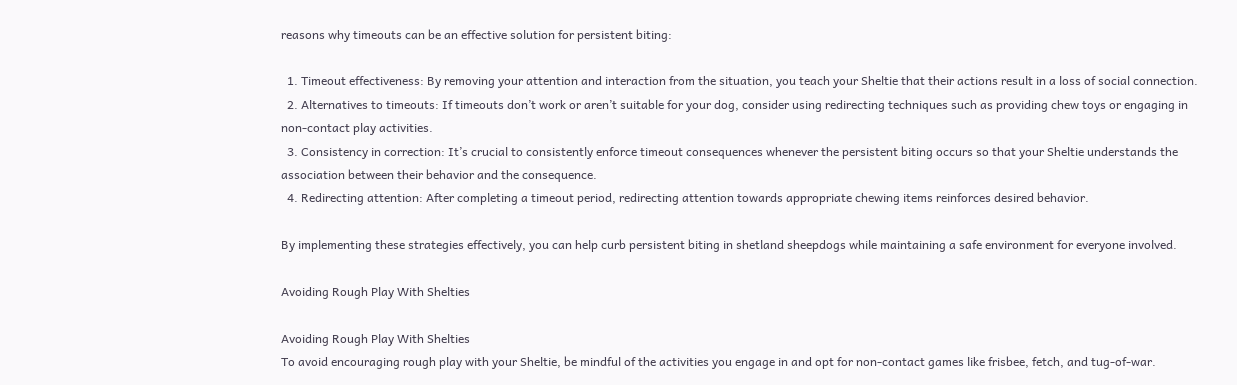reasons why timeouts can be an effective solution for persistent biting:

  1. Timeout effectiveness: By removing your attention and interaction from the situation, you teach your Sheltie that their actions result in a loss of social connection.
  2. Alternatives to timeouts: If timeouts don’t work or aren’t suitable for your dog, consider using redirecting techniques such as providing chew toys or engaging in non-contact play activities.
  3. Consistency in correction: It’s crucial to consistently enforce timeout consequences whenever the persistent biting occurs so that your Sheltie understands the association between their behavior and the consequence.
  4. Redirecting attention: After completing a timeout period, redirecting attention towards appropriate chewing items reinforces desired behavior.

By implementing these strategies effectively, you can help curb persistent biting in shetland sheepdogs while maintaining a safe environment for everyone involved.

Avoiding Rough Play With Shelties

Avoiding Rough Play With Shelties
To avoid encouraging rough play with your Sheltie, be mindful of the activities you engage in and opt for non-contact games like frisbee, fetch, and tug-of-war.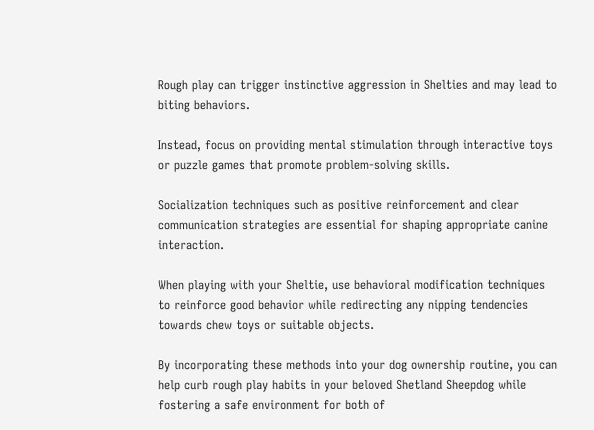Rough play can trigger instinctive aggression in Shelties and may lead to biting behaviors.

Instead, focus on providing mental stimulation through interactive toys or puzzle games that promote problem-solving skills.

Socialization techniques such as positive reinforcement and clear communication strategies are essential for shaping appropriate canine interaction.

When playing with your Sheltie, use behavioral modification techniques to reinforce good behavior while redirecting any nipping tendencies towards chew toys or suitable objects.

By incorporating these methods into your dog ownership routine, you can help curb rough play habits in your beloved Shetland Sheepdog while fostering a safe environment for both of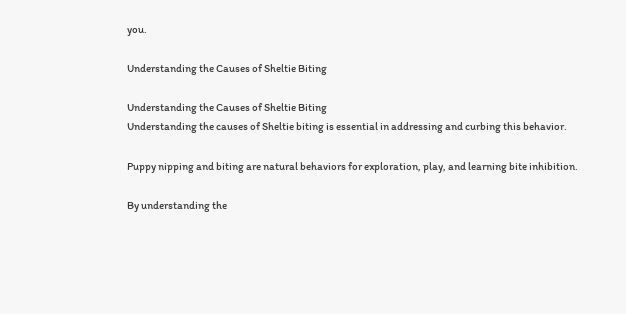you.

Understanding the Causes of Sheltie Biting

Understanding the Causes of Sheltie Biting
Understanding the causes of Sheltie biting is essential in addressing and curbing this behavior.

Puppy nipping and biting are natural behaviors for exploration, play, and learning bite inhibition.

By understanding the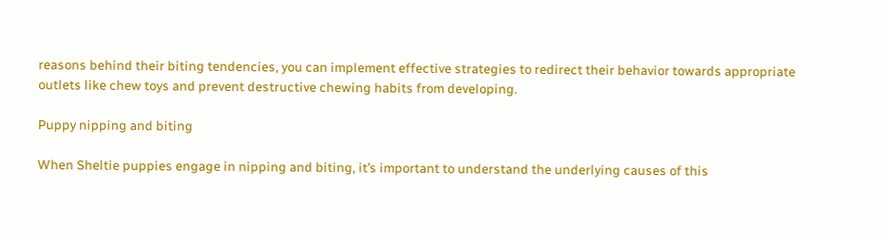reasons behind their biting tendencies, you can implement effective strategies to redirect their behavior towards appropriate outlets like chew toys and prevent destructive chewing habits from developing.

Puppy nipping and biting

When Sheltie puppies engage in nipping and biting, it’s important to understand the underlying causes of this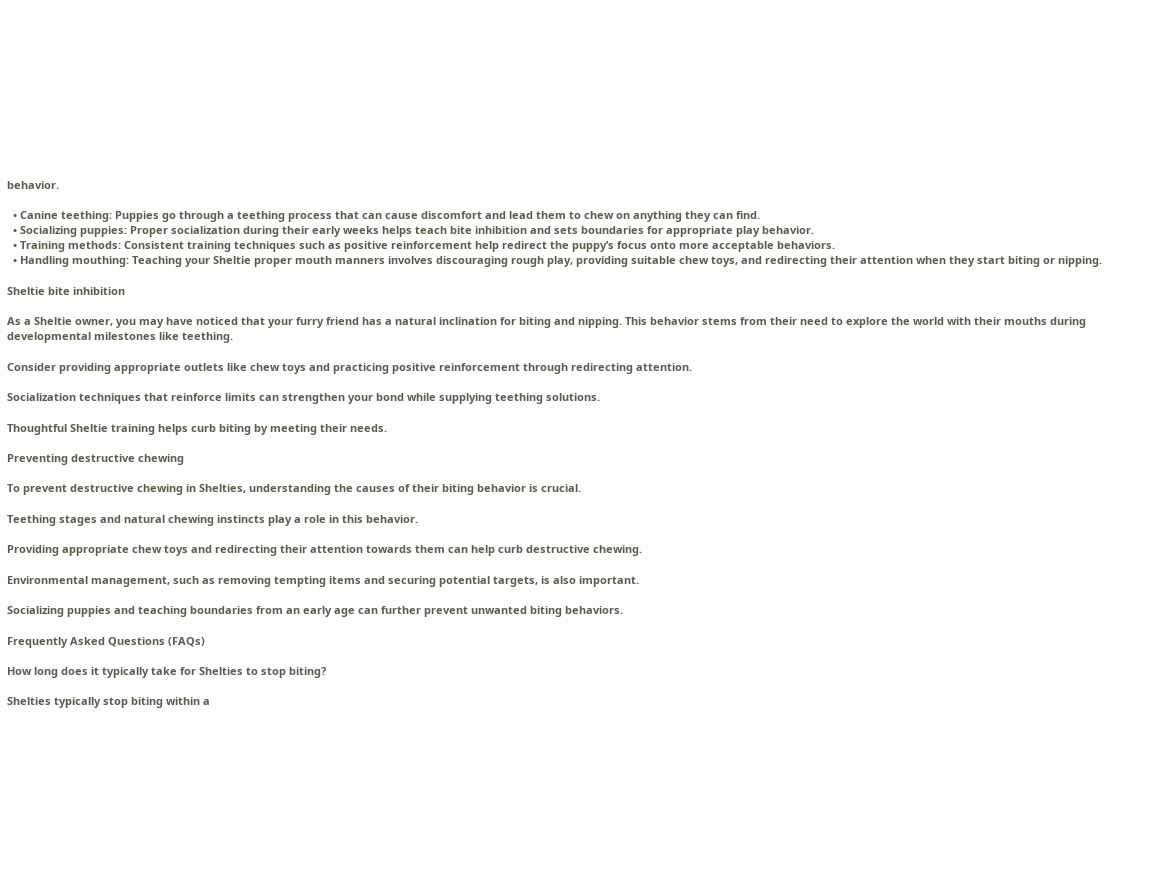behavior.

  • Canine teething: Puppies go through a teething process that can cause discomfort and lead them to chew on anything they can find.
  • Socializing puppies: Proper socialization during their early weeks helps teach bite inhibition and sets boundaries for appropriate play behavior.
  • Training methods: Consistent training techniques such as positive reinforcement help redirect the puppy’s focus onto more acceptable behaviors.
  • Handling mouthing: Teaching your Sheltie proper mouth manners involves discouraging rough play, providing suitable chew toys, and redirecting their attention when they start biting or nipping.

Sheltie bite inhibition

As a Sheltie owner, you may have noticed that your furry friend has a natural inclination for biting and nipping. This behavior stems from their need to explore the world with their mouths during developmental milestones like teething.

Consider providing appropriate outlets like chew toys and practicing positive reinforcement through redirecting attention.

Socialization techniques that reinforce limits can strengthen your bond while supplying teething solutions.

Thoughtful Sheltie training helps curb biting by meeting their needs.

Preventing destructive chewing

To prevent destructive chewing in Shelties, understanding the causes of their biting behavior is crucial.

Teething stages and natural chewing instincts play a role in this behavior.

Providing appropriate chew toys and redirecting their attention towards them can help curb destructive chewing.

Environmental management, such as removing tempting items and securing potential targets, is also important.

Socializing puppies and teaching boundaries from an early age can further prevent unwanted biting behaviors.

Frequently Asked Questions (FAQs)

How long does it typically take for Shelties to stop biting?

Shelties typically stop biting within a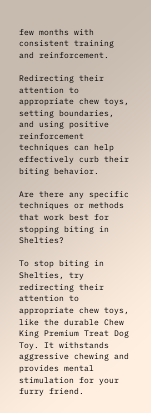few months with consistent training and reinforcement.

Redirecting their attention to appropriate chew toys, setting boundaries, and using positive reinforcement techniques can help effectively curb their biting behavior.

Are there any specific techniques or methods that work best for stopping biting in Shelties?

To stop biting in Shelties, try redirecting their attention to appropriate chew toys, like the durable Chew King Premium Treat Dog Toy. It withstands aggressive chewing and provides mental stimulation for your furry friend.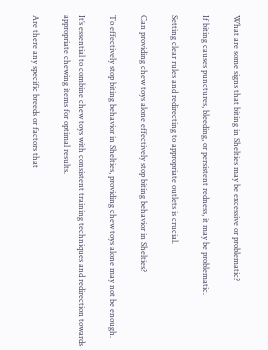What are some signs that biting in Shelties may be excessive or problematic?

If biting causes punctures, bleeding, or persistent redness, it may be problematic.

Setting clear rules and redirecting to appropriate outlets is crucial.

Can providing chew toys alone effectively stop biting behavior in Shelties?

To effectively stop biting behavior in Shelties, providing chew toys alone may not be enough.

It’s essential to combine chew toys with consistent training techniques and redirection towards appropriate chewing items for optimal results.

Are there any specific breeds or factors that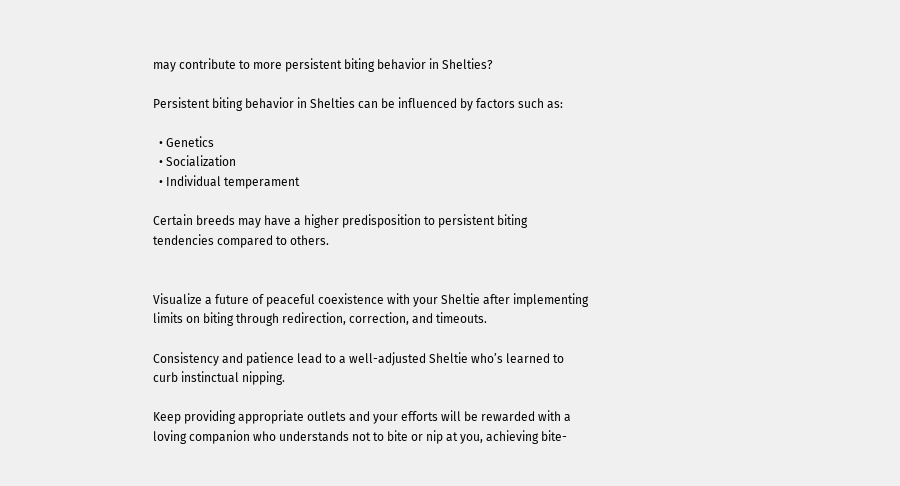may contribute to more persistent biting behavior in Shelties?

Persistent biting behavior in Shelties can be influenced by factors such as:

  • Genetics
  • Socialization
  • Individual temperament

Certain breeds may have a higher predisposition to persistent biting tendencies compared to others.


Visualize a future of peaceful coexistence with your Sheltie after implementing limits on biting through redirection, correction, and timeouts.

Consistency and patience lead to a well-adjusted Sheltie who’s learned to curb instinctual nipping.

Keep providing appropriate outlets and your efforts will be rewarded with a loving companion who understands not to bite or nip at you, achieving bite-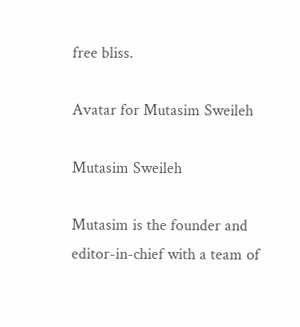free bliss.

Avatar for Mutasim Sweileh

Mutasim Sweileh

Mutasim is the founder and editor-in-chief with a team of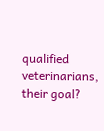qualified veterinarians, their goal?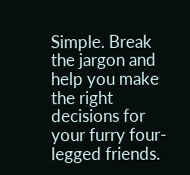Simple. Break the jargon and help you make the right decisions for your furry four-legged friends.